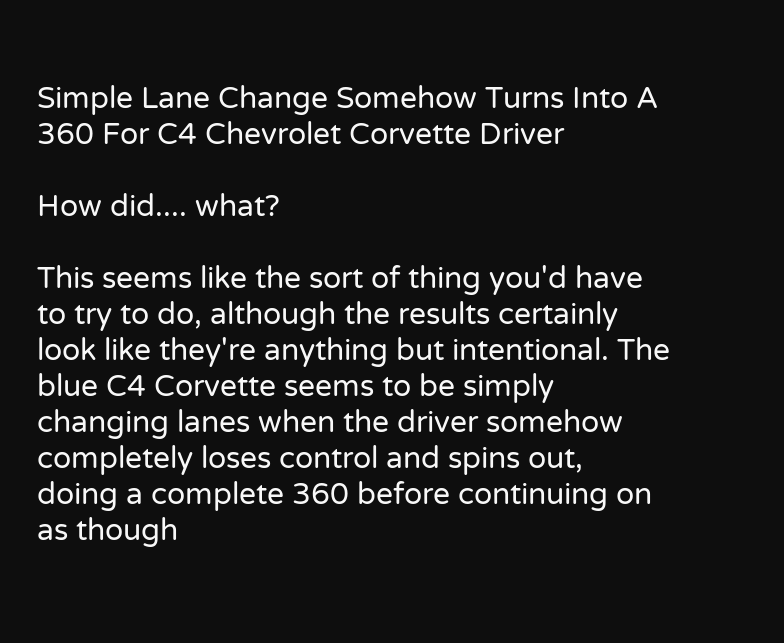Simple Lane Change Somehow Turns Into A 360 For C4 Chevrolet Corvette Driver

How did.... what?

This seems like the sort of thing you'd have to try to do, although the results certainly look like they're anything but intentional. The blue C4 Corvette seems to be simply changing lanes when the driver somehow completely loses control and spins out, doing a complete 360 before continuing on as though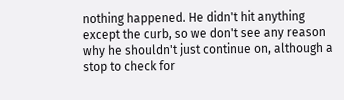nothing happened. He didn't hit anything except the curb, so we don't see any reason why he shouldn't just continue on, although a stop to check for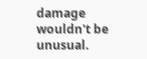damage wouldn't be unusual.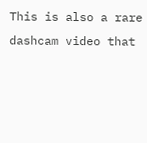This is also a rare dashcam video that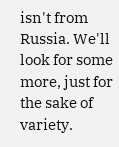isn't from Russia. We'll look for some more, just for the sake of variety.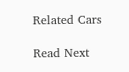Related Cars

Read Next